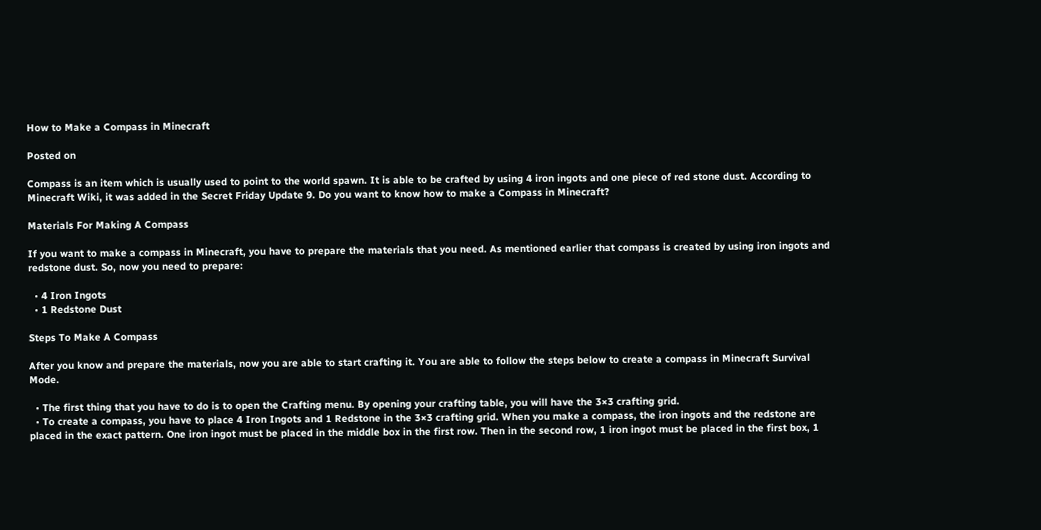How to Make a Compass in Minecraft

Posted on

Compass is an item which is usually used to point to the world spawn. It is able to be crafted by using 4 iron ingots and one piece of red stone dust. According to Minecraft Wiki, it was added in the Secret Friday Update 9. Do you want to know how to make a Compass in Minecraft?

Materials For Making A Compass

If you want to make a compass in Minecraft, you have to prepare the materials that you need. As mentioned earlier that compass is created by using iron ingots and redstone dust. So, now you need to prepare:

  • 4 Iron Ingots
  • 1 Redstone Dust

Steps To Make A Compass

After you know and prepare the materials, now you are able to start crafting it. You are able to follow the steps below to create a compass in Minecraft Survival Mode.

  • The first thing that you have to do is to open the Crafting menu. By opening your crafting table, you will have the 3×3 crafting grid.
  • To create a compass, you have to place 4 Iron Ingots and 1 Redstone in the 3×3 crafting grid. When you make a compass, the iron ingots and the redstone are placed in the exact pattern. One iron ingot must be placed in the middle box in the first row. Then in the second row, 1 iron ingot must be placed in the first box, 1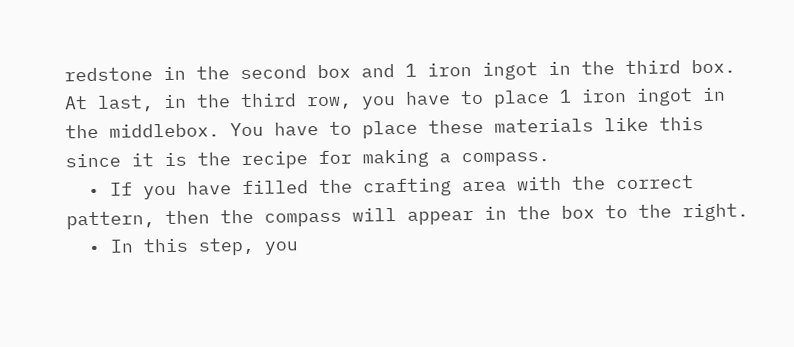redstone in the second box and 1 iron ingot in the third box. At last, in the third row, you have to place 1 iron ingot in the middlebox. You have to place these materials like this since it is the recipe for making a compass.
  • If you have filled the crafting area with the correct pattern, then the compass will appear in the box to the right.
  • In this step, you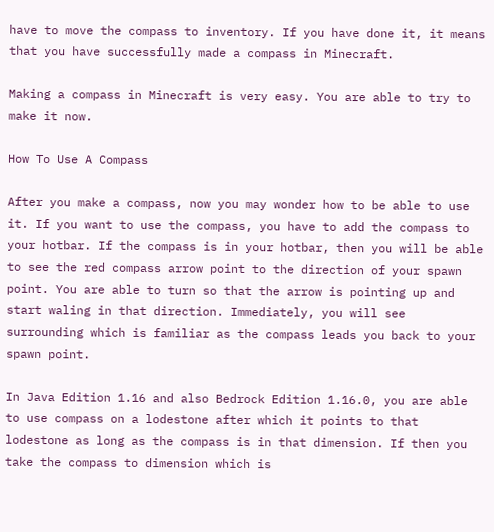have to move the compass to inventory. If you have done it, it means that you have successfully made a compass in Minecraft.

Making a compass in Minecraft is very easy. You are able to try to make it now.

How To Use A Compass

After you make a compass, now you may wonder how to be able to use it. If you want to use the compass, you have to add the compass to your hotbar. If the compass is in your hotbar, then you will be able to see the red compass arrow point to the direction of your spawn point. You are able to turn so that the arrow is pointing up and start waling in that direction. Immediately, you will see surrounding which is familiar as the compass leads you back to your spawn point.

In Java Edition 1.16 and also Bedrock Edition 1.16.0, you are able to use compass on a lodestone after which it points to that lodestone as long as the compass is in that dimension. If then you take the compass to dimension which is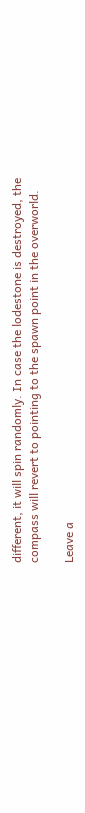different, it will spin randomly. In case the lodestone is destroyed, the compass will revert to pointing to the spawn point in the overworld.

Leave a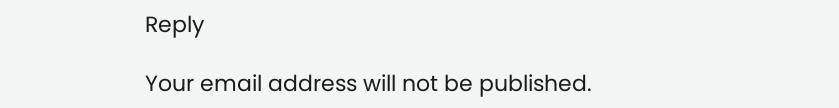Reply

Your email address will not be published.